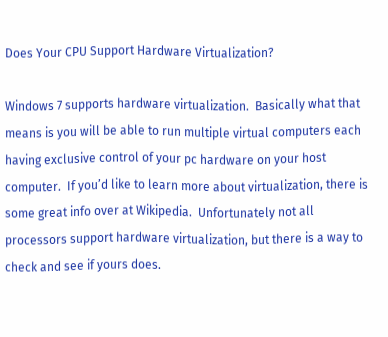Does Your CPU Support Hardware Virtualization?

Windows 7 supports hardware virtualization.  Basically what that means is you will be able to run multiple virtual computers each having exclusive control of your pc hardware on your host computer.  If you’d like to learn more about virtualization, there is some great info over at Wikipedia.  Unfortunately not all processors support hardware virtualization, but there is a way to check and see if yours does.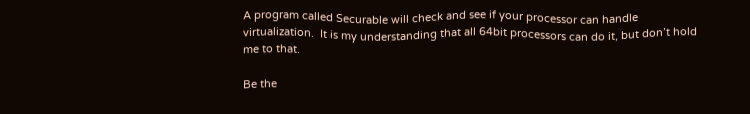A program called Securable will check and see if your processor can handle virtualization.  It is my understanding that all 64bit processors can do it, but don’t hold me to that.

Be the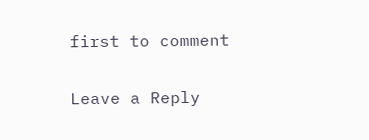first to comment

Leave a Reply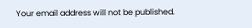Your email address will not be published.